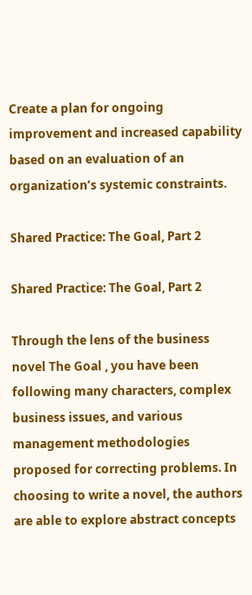Create a plan for ongoing improvement and increased capability based on an evaluation of an organization’s systemic constraints.

Shared Practice: The Goal, Part 2

Shared Practice: The Goal, Part 2

Through the lens of the business novel The Goal , you have been following many characters, complex business issues, and various management methodologies proposed for correcting problems. In choosing to write a novel, the authors are able to explore abstract concepts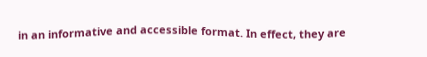in an informative and accessible format. In effect, they are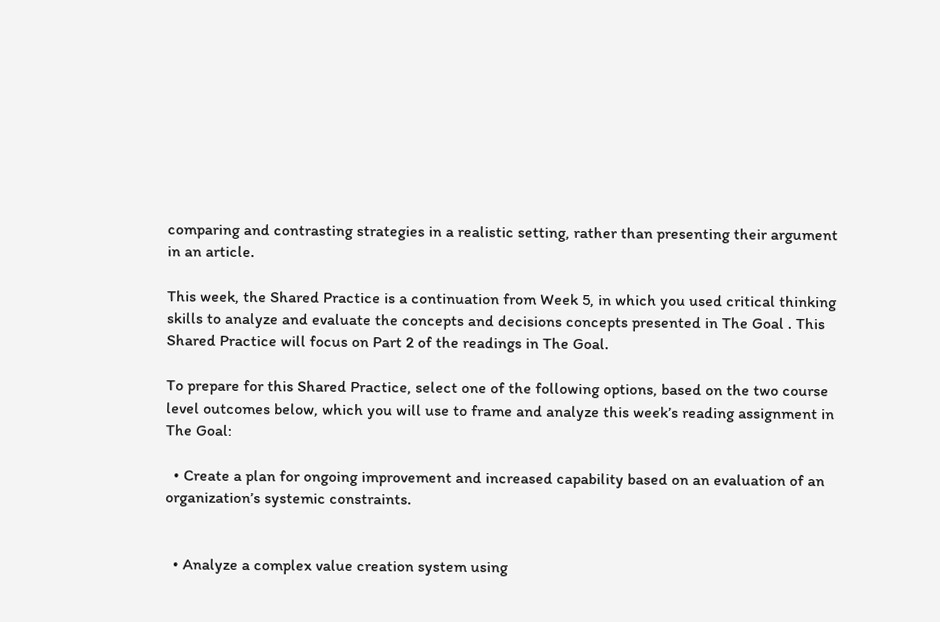comparing and contrasting strategies in a realistic setting, rather than presenting their argument in an article.

This week, the Shared Practice is a continuation from Week 5, in which you used critical thinking skills to analyze and evaluate the concepts and decisions concepts presented in The Goal . This Shared Practice will focus on Part 2 of the readings in The Goal.

To prepare for this Shared Practice, select one of the following options, based on the two course level outcomes below, which you will use to frame and analyze this week’s reading assignment in The Goal:

  • Create a plan for ongoing improvement and increased capability based on an evaluation of an organization’s systemic constraints.


  • Analyze a complex value creation system using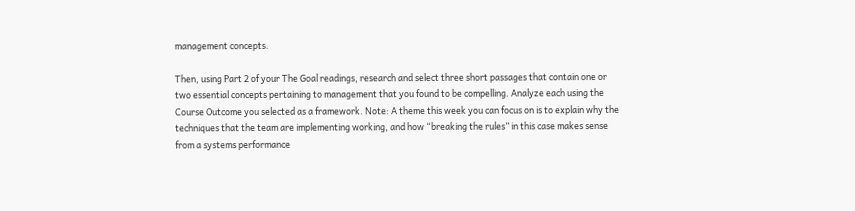management concepts.

Then, using Part 2 of your The Goal readings, research and select three short passages that contain one or two essential concepts pertaining to management that you found to be compelling. Analyze each using the Course Outcome you selected as a framework. Note: A theme this week you can focus on is to explain why the techniques that the team are implementing working, and how “breaking the rules” in this case makes sense from a systems performance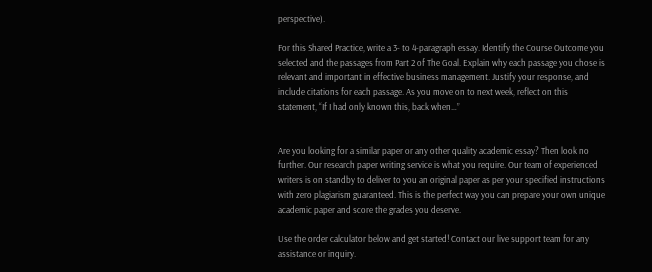perspective).

For this Shared Practice, write a 3- to 4-paragraph essay. Identify the Course Outcome you selected and the passages from Part 2 of The Goal. Explain why each passage you chose is relevant and important in effective business management. Justify your response, and include citations for each passage. As you move on to next week, reflect on this statement, “If I had only known this, back when…”


Are you looking for a similar paper or any other quality academic essay? Then look no further. Our research paper writing service is what you require. Our team of experienced writers is on standby to deliver to you an original paper as per your specified instructions with zero plagiarism guaranteed. This is the perfect way you can prepare your own unique academic paper and score the grades you deserve.

Use the order calculator below and get started! Contact our live support team for any assistance or inquiry.